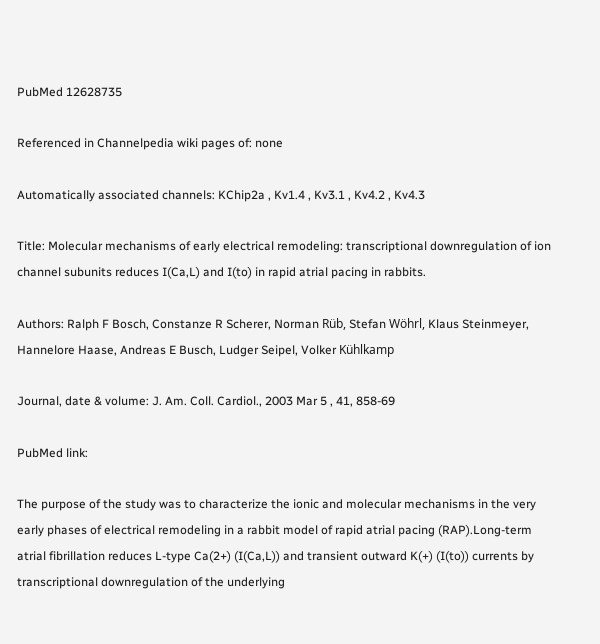PubMed 12628735

Referenced in Channelpedia wiki pages of: none

Automatically associated channels: KChip2a , Kv1.4 , Kv3.1 , Kv4.2 , Kv4.3

Title: Molecular mechanisms of early electrical remodeling: transcriptional downregulation of ion channel subunits reduces I(Ca,L) and I(to) in rapid atrial pacing in rabbits.

Authors: Ralph F Bosch, Constanze R Scherer, Norman Rüb, Stefan Wöhrl, Klaus Steinmeyer, Hannelore Haase, Andreas E Busch, Ludger Seipel, Volker Kühlkamp

Journal, date & volume: J. Am. Coll. Cardiol., 2003 Mar 5 , 41, 858-69

PubMed link:

The purpose of the study was to characterize the ionic and molecular mechanisms in the very early phases of electrical remodeling in a rabbit model of rapid atrial pacing (RAP).Long-term atrial fibrillation reduces L-type Ca(2+) (I(Ca,L)) and transient outward K(+) (I(to)) currents by transcriptional downregulation of the underlying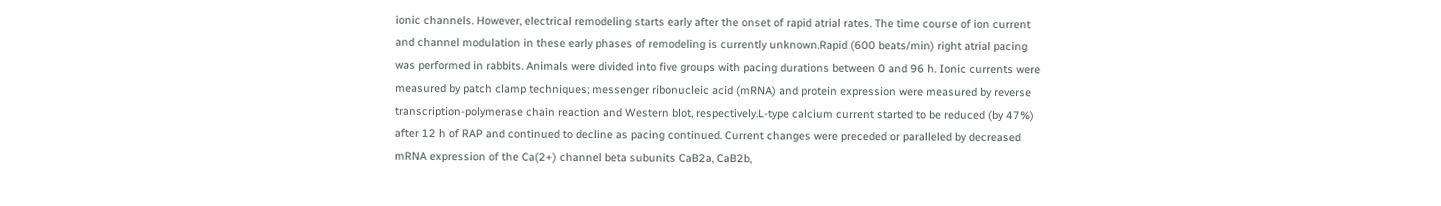ionic channels. However, electrical remodeling starts early after the onset of rapid atrial rates. The time course of ion current and channel modulation in these early phases of remodeling is currently unknown.Rapid (600 beats/min) right atrial pacing was performed in rabbits. Animals were divided into five groups with pacing durations between 0 and 96 h. Ionic currents were measured by patch clamp techniques; messenger ribonucleic acid (mRNA) and protein expression were measured by reverse transcription-polymerase chain reaction and Western blot, respectively.L-type calcium current started to be reduced (by 47%) after 12 h of RAP and continued to decline as pacing continued. Current changes were preceded or paralleled by decreased mRNA expression of the Ca(2+) channel beta subunits CaB2a, CaB2b,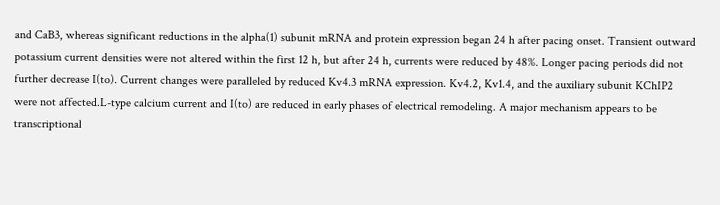and CaB3, whereas significant reductions in the alpha(1) subunit mRNA and protein expression began 24 h after pacing onset. Transient outward potassium current densities were not altered within the first 12 h, but after 24 h, currents were reduced by 48%. Longer pacing periods did not further decrease I(to). Current changes were paralleled by reduced Kv4.3 mRNA expression. Kv4.2, Kv1.4, and the auxiliary subunit KChIP2 were not affected.L-type calcium current and I(to) are reduced in early phases of electrical remodeling. A major mechanism appears to be transcriptional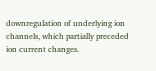downregulation of underlying ion channels, which partially preceded ion current changes.